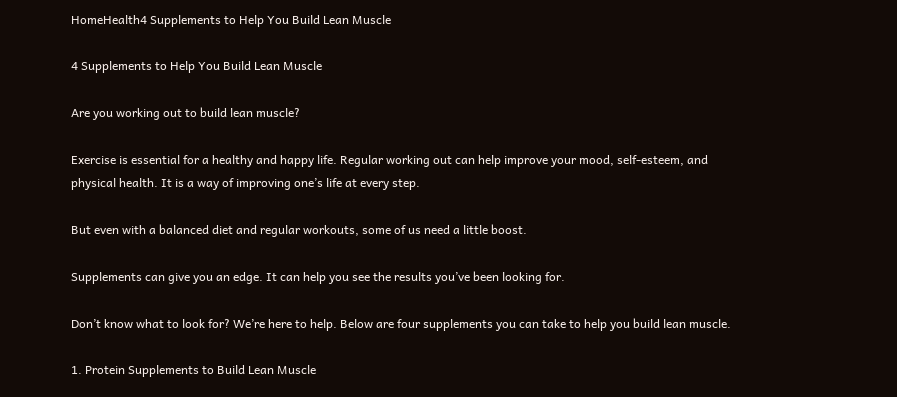HomeHealth4 Supplements to Help You Build Lean Muscle

4 Supplements to Help You Build Lean Muscle

Are you working out to build lean muscle?

Exercise is essential for a healthy and happy life. Regular working out can help improve your mood, self-esteem, and physical health. It is a way of improving one’s life at every step.

But even with a balanced diet and regular workouts, some of us need a little boost.

Supplements can give you an edge. It can help you see the results you’ve been looking for.

Don’t know what to look for? We’re here to help. Below are four supplements you can take to help you build lean muscle.

1. Protein Supplements to Build Lean Muscle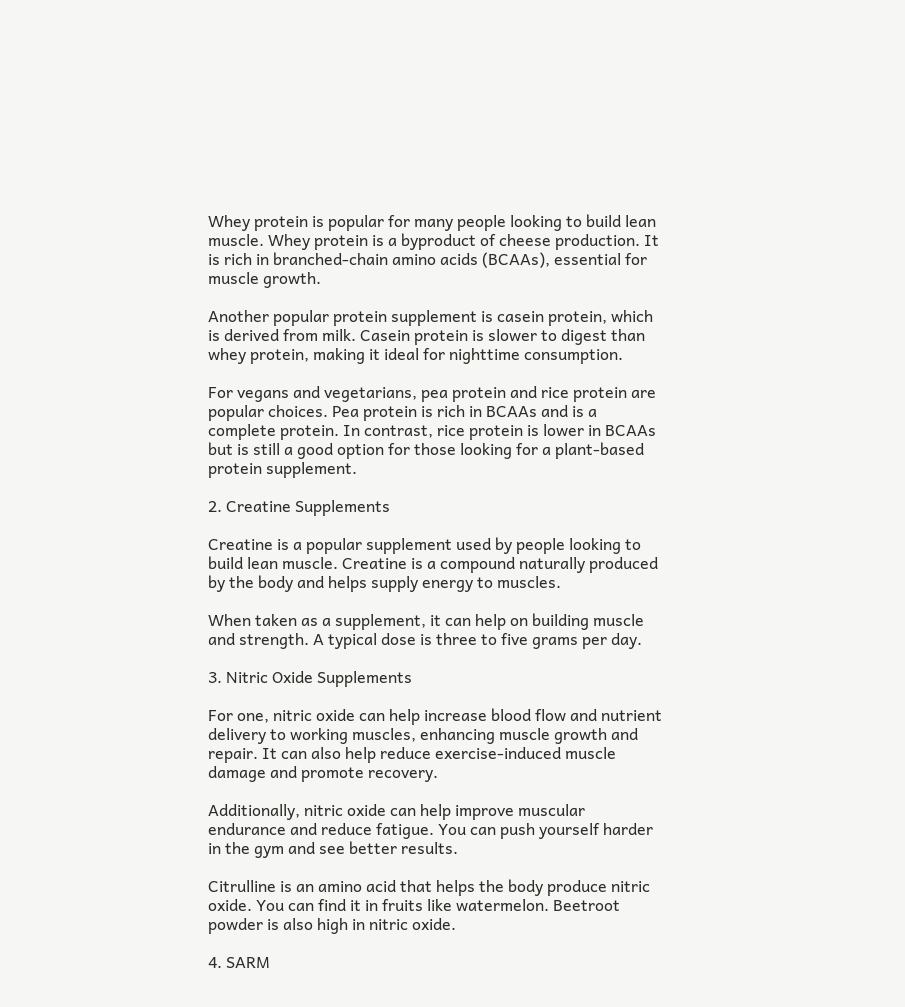Whey protein is popular for many people looking to build lean muscle. Whey protein is a byproduct of cheese production. It is rich in branched-chain amino acids (BCAAs), essential for muscle growth.

Another popular protein supplement is casein protein, which is derived from milk. Casein protein is slower to digest than whey protein, making it ideal for nighttime consumption.

For vegans and vegetarians, pea protein and rice protein are popular choices. Pea protein is rich in BCAAs and is a complete protein. In contrast, rice protein is lower in BCAAs but is still a good option for those looking for a plant-based protein supplement.

2. Creatine Supplements

Creatine is a popular supplement used by people looking to build lean muscle. Creatine is a compound naturally produced by the body and helps supply energy to muscles.

When taken as a supplement, it can help on building muscle and strength. A typical dose is three to five grams per day.

3. Nitric Oxide Supplements

For one, nitric oxide can help increase blood flow and nutrient delivery to working muscles, enhancing muscle growth and repair. It can also help reduce exercise-induced muscle damage and promote recovery.

Additionally, nitric oxide can help improve muscular endurance and reduce fatigue. You can push yourself harder in the gym and see better results.

Citrulline is an amino acid that helps the body produce nitric oxide. You can find it in fruits like watermelon. Beetroot powder is also high in nitric oxide.

4. SARM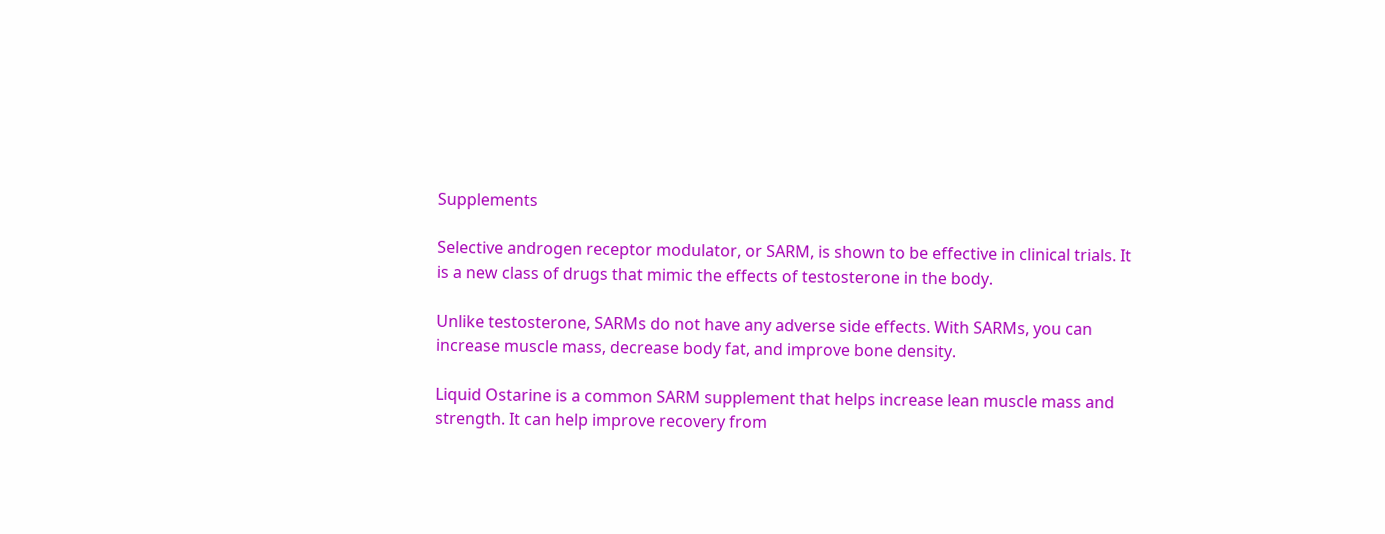Supplements

Selective androgen receptor modulator, or SARM, is shown to be effective in clinical trials. It is a new class of drugs that mimic the effects of testosterone in the body.

Unlike testosterone, SARMs do not have any adverse side effects. With SARMs, you can increase muscle mass, decrease body fat, and improve bone density.

Liquid Ostarine is a common SARM supplement that helps increase lean muscle mass and strength. It can help improve recovery from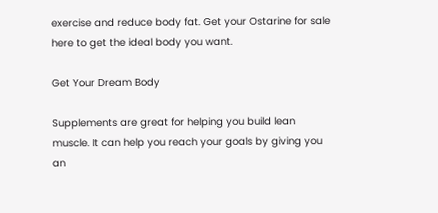exercise and reduce body fat. Get your Ostarine for sale here to get the ideal body you want.

Get Your Dream Body

Supplements are great for helping you build lean muscle. It can help you reach your goals by giving you an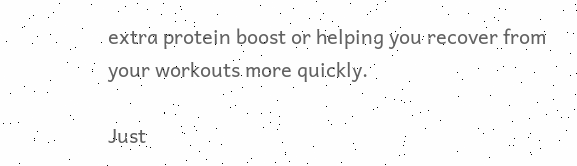extra protein boost or helping you recover from your workouts more quickly.

Just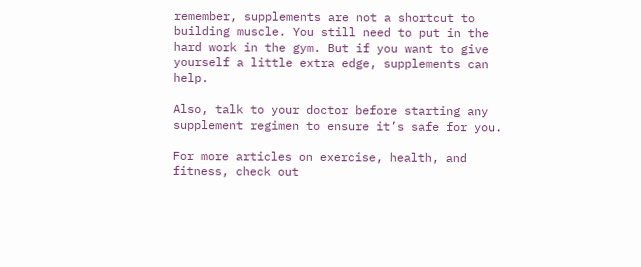remember, supplements are not a shortcut to building muscle. You still need to put in the hard work in the gym. But if you want to give yourself a little extra edge, supplements can help.

Also, talk to your doctor before starting any supplement regimen to ensure it’s safe for you.

For more articles on exercise, health, and fitness, check out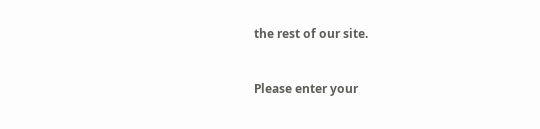the rest of our site.


Please enter your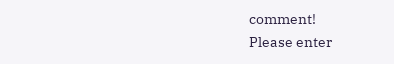comment!
Please enter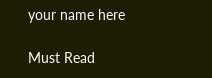your name here

Must Read